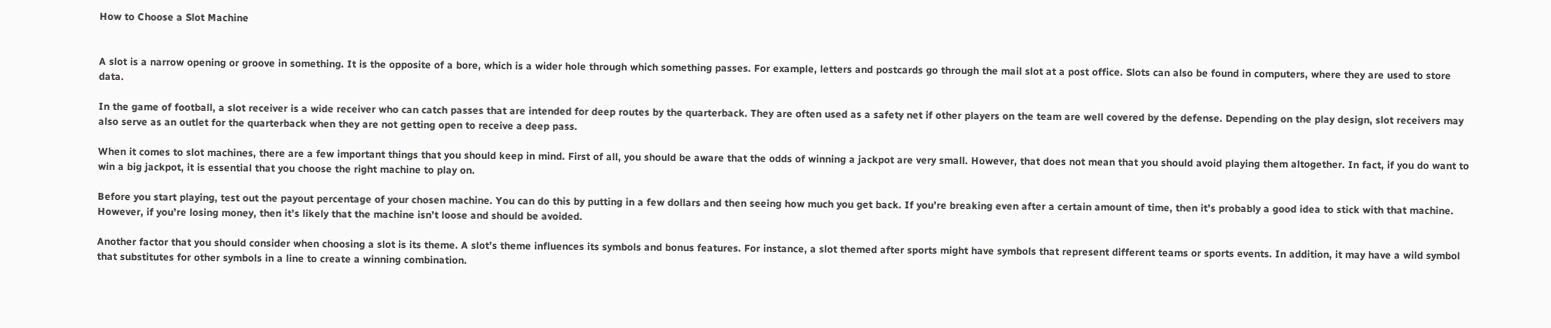How to Choose a Slot Machine


A slot is a narrow opening or groove in something. It is the opposite of a bore, which is a wider hole through which something passes. For example, letters and postcards go through the mail slot at a post office. Slots can also be found in computers, where they are used to store data.

In the game of football, a slot receiver is a wide receiver who can catch passes that are intended for deep routes by the quarterback. They are often used as a safety net if other players on the team are well covered by the defense. Depending on the play design, slot receivers may also serve as an outlet for the quarterback when they are not getting open to receive a deep pass.

When it comes to slot machines, there are a few important things that you should keep in mind. First of all, you should be aware that the odds of winning a jackpot are very small. However, that does not mean that you should avoid playing them altogether. In fact, if you do want to win a big jackpot, it is essential that you choose the right machine to play on.

Before you start playing, test out the payout percentage of your chosen machine. You can do this by putting in a few dollars and then seeing how much you get back. If you’re breaking even after a certain amount of time, then it’s probably a good idea to stick with that machine. However, if you’re losing money, then it’s likely that the machine isn’t loose and should be avoided.

Another factor that you should consider when choosing a slot is its theme. A slot’s theme influences its symbols and bonus features. For instance, a slot themed after sports might have symbols that represent different teams or sports events. In addition, it may have a wild symbol that substitutes for other symbols in a line to create a winning combination.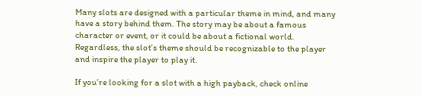Many slots are designed with a particular theme in mind, and many have a story behind them. The story may be about a famous character or event, or it could be about a fictional world. Regardless, the slot’s theme should be recognizable to the player and inspire the player to play it.

If you’re looking for a slot with a high payback, check online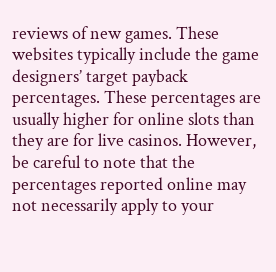reviews of new games. These websites typically include the game designers’ target payback percentages. These percentages are usually higher for online slots than they are for live casinos. However, be careful to note that the percentages reported online may not necessarily apply to your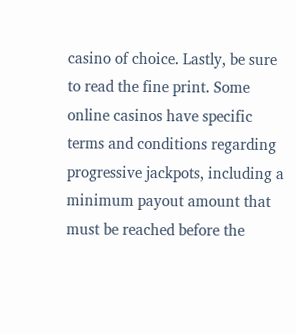casino of choice. Lastly, be sure to read the fine print. Some online casinos have specific terms and conditions regarding progressive jackpots, including a minimum payout amount that must be reached before the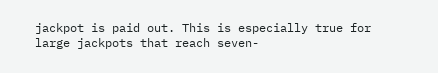jackpot is paid out. This is especially true for large jackpots that reach seven-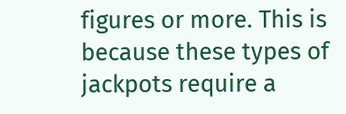figures or more. This is because these types of jackpots require a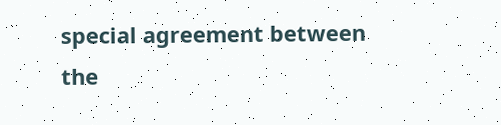special agreement between the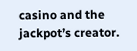casino and the jackpot’s creator.